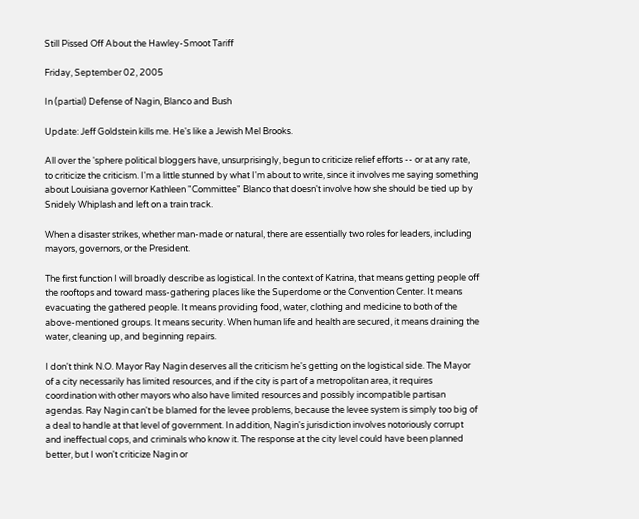Still Pissed Off About the Hawley-Smoot Tariff

Friday, September 02, 2005

In (partial) Defense of Nagin, Blanco and Bush

Update: Jeff Goldstein kills me. He's like a Jewish Mel Brooks.

All over the 'sphere political bloggers have, unsurprisingly, begun to criticize relief efforts -- or at any rate, to criticize the criticism. I'm a little stunned by what I'm about to write, since it involves me saying something about Louisiana governor Kathleen "Committee" Blanco that doesn't involve how she should be tied up by Snidely Whiplash and left on a train track.

When a disaster strikes, whether man-made or natural, there are essentially two roles for leaders, including mayors, governors, or the President.

The first function I will broadly describe as logistical. In the context of Katrina, that means getting people off the rooftops and toward mass-gathering places like the Superdome or the Convention Center. It means evacuating the gathered people. It means providing food, water, clothing and medicine to both of the above-mentioned groups. It means security. When human life and health are secured, it means draining the water, cleaning up, and beginning repairs.

I don't think N.O. Mayor Ray Nagin deserves all the criticism he's getting on the logistical side. The Mayor of a city necessarily has limited resources, and if the city is part of a metropolitan area, it requires coordination with other mayors who also have limited resources and possibly incompatible partisan agendas. Ray Nagin can't be blamed for the levee problems, because the levee system is simply too big of a deal to handle at that level of government. In addition, Nagin's jurisdiction involves notoriously corrupt and ineffectual cops, and criminals who know it. The response at the city level could have been planned better, but I won't criticize Nagin or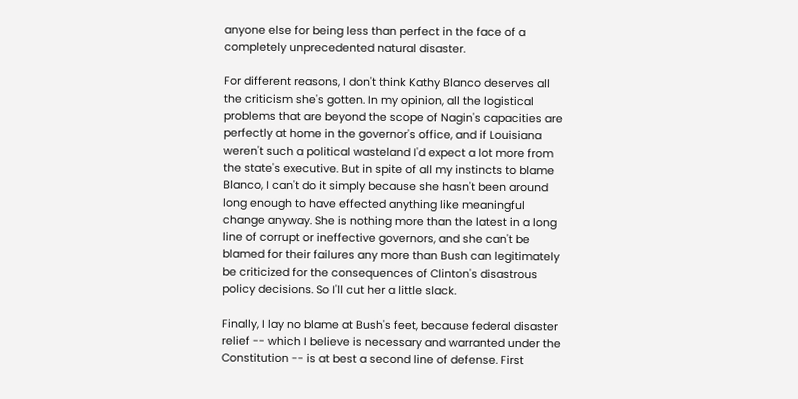anyone else for being less than perfect in the face of a completely unprecedented natural disaster.

For different reasons, I don't think Kathy Blanco deserves all the criticism she's gotten. In my opinion, all the logistical problems that are beyond the scope of Nagin's capacities are perfectly at home in the governor's office, and if Louisiana weren't such a political wasteland I'd expect a lot more from the state's executive. But in spite of all my instincts to blame Blanco, I can't do it simply because she hasn't been around long enough to have effected anything like meaningful change anyway. She is nothing more than the latest in a long line of corrupt or ineffective governors, and she can't be blamed for their failures any more than Bush can legitimately be criticized for the consequences of Clinton's disastrous policy decisions. So I'll cut her a little slack.

Finally, I lay no blame at Bush's feet, because federal disaster relief -- which I believe is necessary and warranted under the Constitution -- is at best a second line of defense. First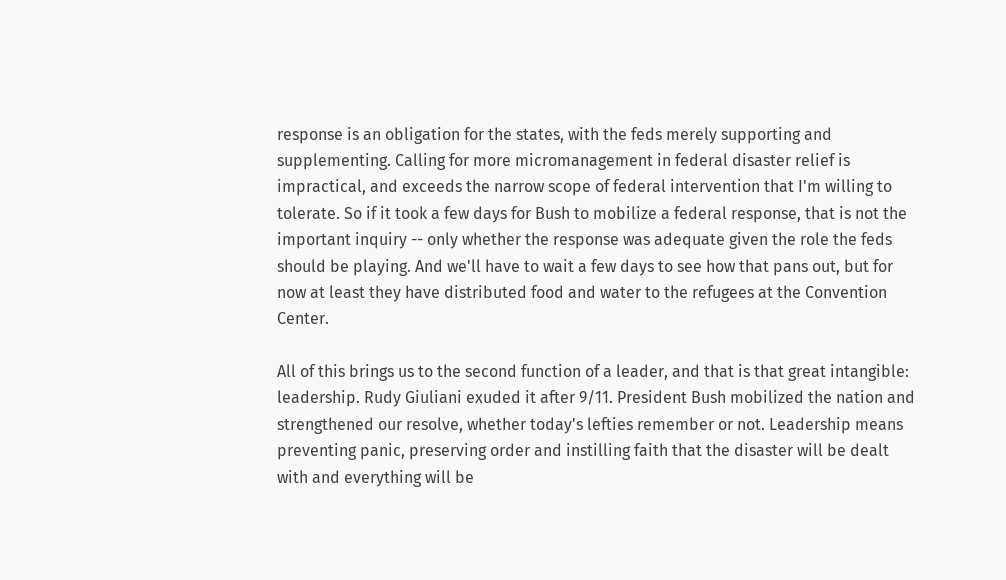response is an obligation for the states, with the feds merely supporting and supplementing. Calling for more micromanagement in federal disaster relief is impractical, and exceeds the narrow scope of federal intervention that I'm willing to tolerate. So if it took a few days for Bush to mobilize a federal response, that is not the important inquiry -- only whether the response was adequate given the role the feds should be playing. And we'll have to wait a few days to see how that pans out, but for now at least they have distributed food and water to the refugees at the Convention Center.

All of this brings us to the second function of a leader, and that is that great intangible: leadership. Rudy Giuliani exuded it after 9/11. President Bush mobilized the nation and strengthened our resolve, whether today's lefties remember or not. Leadership means preventing panic, preserving order and instilling faith that the disaster will be dealt with and everything will be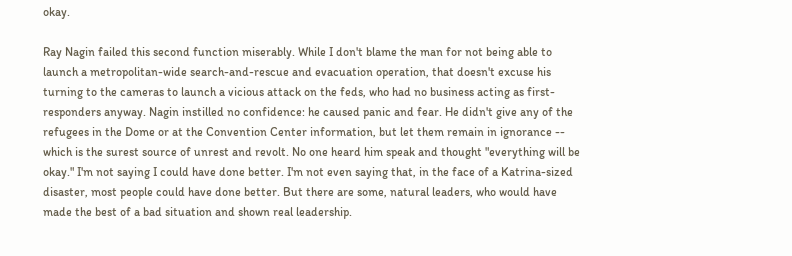okay.

Ray Nagin failed this second function miserably. While I don't blame the man for not being able to launch a metropolitan-wide search-and-rescue and evacuation operation, that doesn't excuse his turning to the cameras to launch a vicious attack on the feds, who had no business acting as first-responders anyway. Nagin instilled no confidence: he caused panic and fear. He didn't give any of the refugees in the Dome or at the Convention Center information, but let them remain in ignorance -- which is the surest source of unrest and revolt. No one heard him speak and thought "everything will be okay." I'm not saying I could have done better. I'm not even saying that, in the face of a Katrina-sized disaster, most people could have done better. But there are some, natural leaders, who would have made the best of a bad situation and shown real leadership.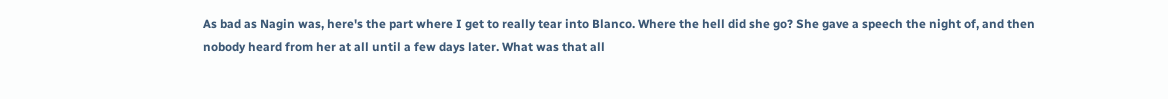As bad as Nagin was, here's the part where I get to really tear into Blanco. Where the hell did she go? She gave a speech the night of, and then nobody heard from her at all until a few days later. What was that all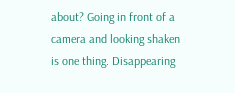about? Going in front of a camera and looking shaken is one thing. Disappearing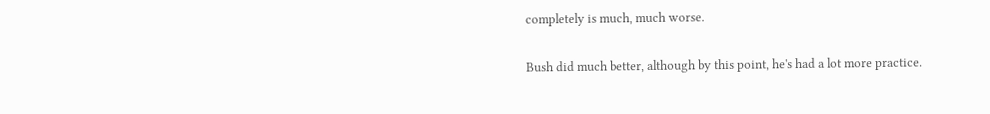completely is much, much worse.

Bush did much better, although by this point, he's had a lot more practice.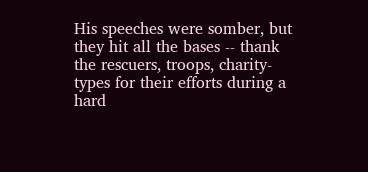His speeches were somber, but they hit all the bases -- thank the rescuers, troops, charity-types for their efforts during a hard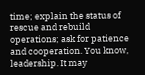time; explain the status of rescue and rebuild operations; ask for patience and cooperation. You know, leadership. It may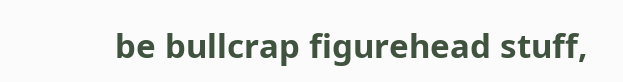be bullcrap figurehead stuff,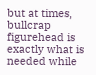but at times, bullcrap figurehead is exactly what is needed while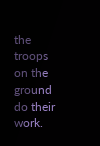the troops on the ground do their work.